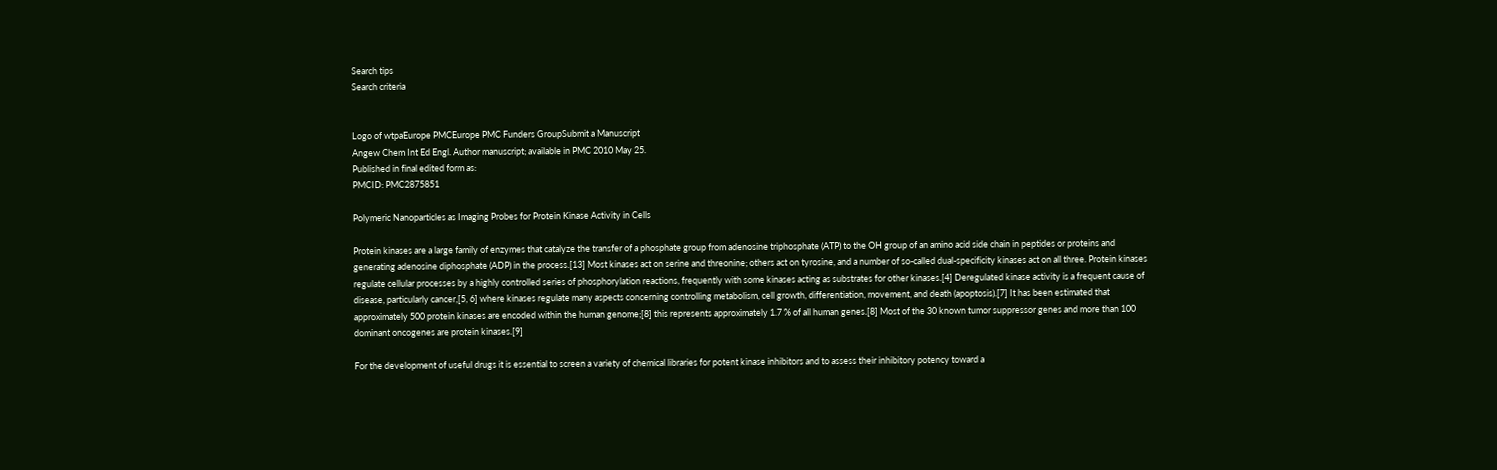Search tips
Search criteria


Logo of wtpaEurope PMCEurope PMC Funders GroupSubmit a Manuscript
Angew Chem Int Ed Engl. Author manuscript; available in PMC 2010 May 25.
Published in final edited form as:
PMCID: PMC2875851

Polymeric Nanoparticles as Imaging Probes for Protein Kinase Activity in Cells

Protein kinases are a large family of enzymes that catalyze the transfer of a phosphate group from adenosine triphosphate (ATP) to the OH group of an amino acid side chain in peptides or proteins and generating adenosine diphosphate (ADP) in the process.[13] Most kinases act on serine and threonine; others act on tyrosine, and a number of so-called dual-specificity kinases act on all three. Protein kinases regulate cellular processes by a highly controlled series of phosphorylation reactions, frequently with some kinases acting as substrates for other kinases.[4] Deregulated kinase activity is a frequent cause of disease, particularly cancer,[5, 6] where kinases regulate many aspects concerning controlling metabolism, cell growth, differentiation, movement, and death (apoptosis).[7] It has been estimated that approximately 500 protein kinases are encoded within the human genome;[8] this represents approximately 1.7 % of all human genes.[8] Most of the 30 known tumor suppressor genes and more than 100 dominant oncogenes are protein kinases.[9]

For the development of useful drugs it is essential to screen a variety of chemical libraries for potent kinase inhibitors and to assess their inhibitory potency toward a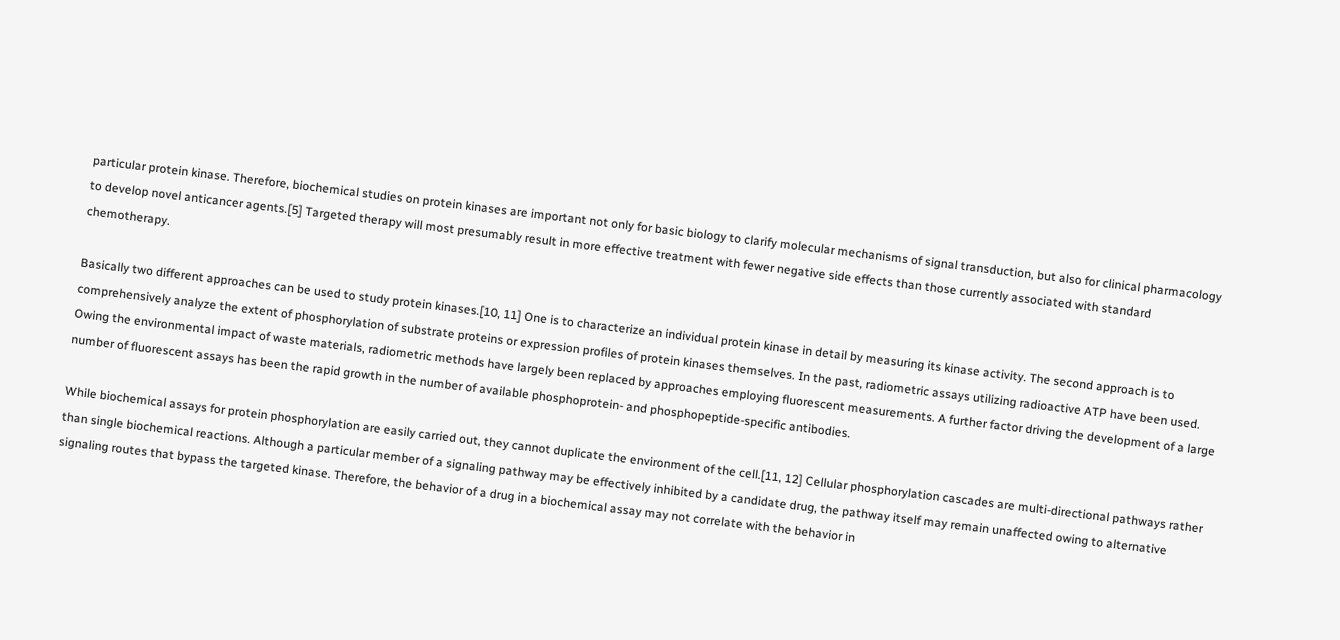particular protein kinase. Therefore, biochemical studies on protein kinases are important not only for basic biology to clarify molecular mechanisms of signal transduction, but also for clinical pharmacology to develop novel anticancer agents.[5] Targeted therapy will most presumably result in more effective treatment with fewer negative side effects than those currently associated with standard chemotherapy.

Basically two different approaches can be used to study protein kinases.[10, 11] One is to characterize an individual protein kinase in detail by measuring its kinase activity. The second approach is to comprehensively analyze the extent of phosphorylation of substrate proteins or expression profiles of protein kinases themselves. In the past, radiometric assays utilizing radioactive ATP have been used. Owing the environmental impact of waste materials, radiometric methods have largely been replaced by approaches employing fluorescent measurements. A further factor driving the development of a large number of fluorescent assays has been the rapid growth in the number of available phosphoprotein- and phosphopeptide-specific antibodies.

While biochemical assays for protein phosphorylation are easily carried out, they cannot duplicate the environment of the cell.[11, 12] Cellular phosphorylation cascades are multi-directional pathways rather than single biochemical reactions. Although a particular member of a signaling pathway may be effectively inhibited by a candidate drug, the pathway itself may remain unaffected owing to alternative signaling routes that bypass the targeted kinase. Therefore, the behavior of a drug in a biochemical assay may not correlate with the behavior in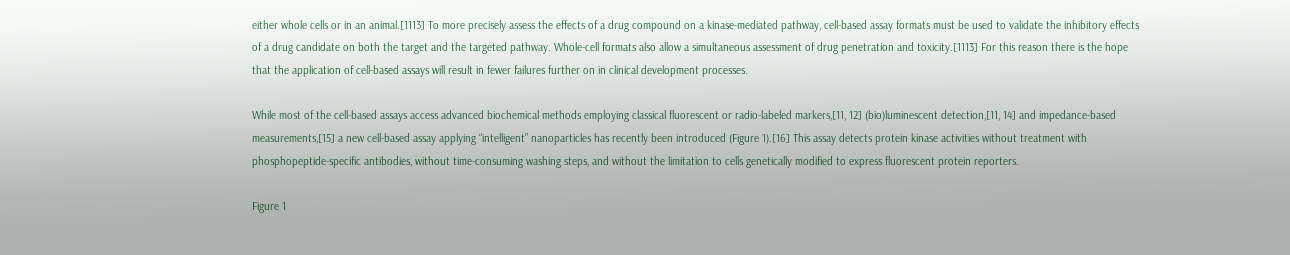either whole cells or in an animal.[1113] To more precisely assess the effects of a drug compound on a kinase-mediated pathway, cell-based assay formats must be used to validate the inhibitory effects of a drug candidate on both the target and the targeted pathway. Whole-cell formats also allow a simultaneous assessment of drug penetration and toxicity.[1113] For this reason there is the hope that the application of cell-based assays will result in fewer failures further on in clinical development processes.

While most of the cell-based assays access advanced biochemical methods employing classical fluorescent or radio-labeled markers,[11, 12] (bio)luminescent detection,[11, 14] and impedance-based measurements,[15] a new cell-based assay applying “intelligent” nanoparticles has recently been introduced (Figure 1).[16] This assay detects protein kinase activities without treatment with phosphopeptide-specific antibodies, without time-consuming washing steps, and without the limitation to cells genetically modified to express fluorescent protein reporters.

Figure 1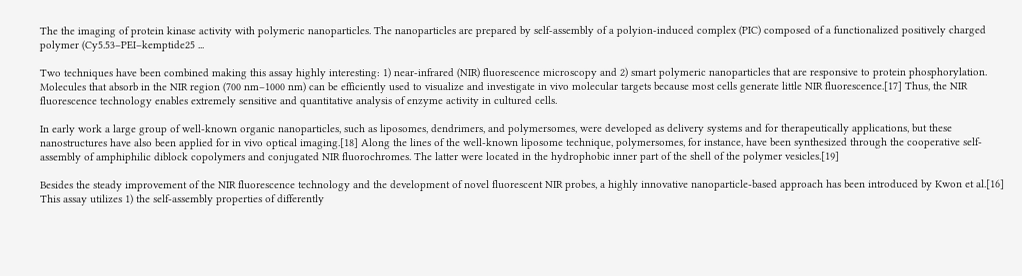The the imaging of protein kinase activity with polymeric nanoparticles. The nanoparticles are prepared by self-assembly of a polyion-induced complex (PIC) composed of a functionalized positively charged polymer (Cy5.53–PEI–kemptide25 ...

Two techniques have been combined making this assay highly interesting: 1) near-infrared (NIR) fluorescence microscopy and 2) smart polymeric nanoparticles that are responsive to protein phosphorylation. Molecules that absorb in the NIR region (700 nm–1000 nm) can be efficiently used to visualize and investigate in vivo molecular targets because most cells generate little NIR fluorescence.[17] Thus, the NIR fluorescence technology enables extremely sensitive and quantitative analysis of enzyme activity in cultured cells.

In early work a large group of well-known organic nanoparticles, such as liposomes, dendrimers, and polymersomes, were developed as delivery systems and for therapeutically applications, but these nanostructures have also been applied for in vivo optical imaging.[18] Along the lines of the well-known liposome technique, polymersomes, for instance, have been synthesized through the cooperative self-assembly of amphiphilic diblock copolymers and conjugated NIR fluorochromes. The latter were located in the hydrophobic inner part of the shell of the polymer vesicles.[19]

Besides the steady improvement of the NIR fluorescence technology and the development of novel fluorescent NIR probes, a highly innovative nanoparticle-based approach has been introduced by Kwon et al.[16] This assay utilizes 1) the self-assembly properties of differently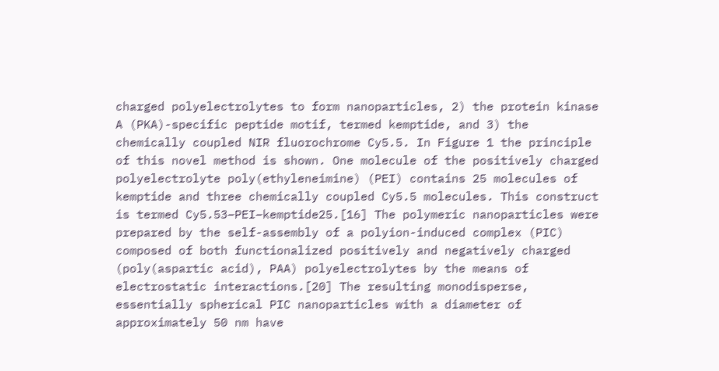charged polyelectrolytes to form nanoparticles, 2) the protein kinase A (PKA)-specific peptide motif, termed kemptide, and 3) the chemically coupled NIR fluorochrome Cy5.5. In Figure 1 the principle of this novel method is shown. One molecule of the positively charged polyelectrolyte poly(ethyleneimine) (PEI) contains 25 molecules of kemptide and three chemically coupled Cy5.5 molecules. This construct is termed Cy5.53–PEI–kemptide25.[16] The polymeric nanoparticles were prepared by the self-assembly of a polyion-induced complex (PIC) composed of both functionalized positively and negatively charged (poly(aspartic acid), PAA) polyelectrolytes by the means of electrostatic interactions.[20] The resulting monodisperse, essentially spherical PIC nanoparticles with a diameter of approximately 50 nm have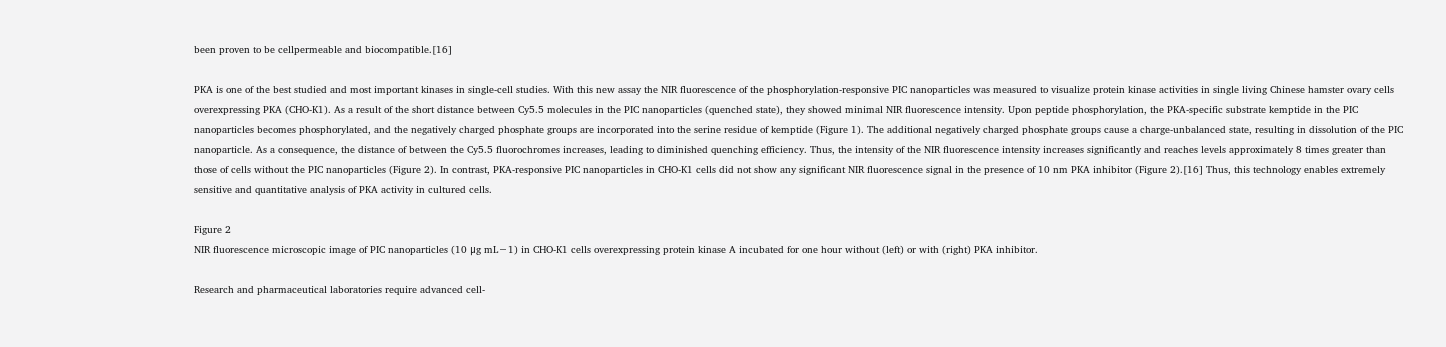been proven to be cellpermeable and biocompatible.[16]

PKA is one of the best studied and most important kinases in single-cell studies. With this new assay the NIR fluorescence of the phosphorylation-responsive PIC nanoparticles was measured to visualize protein kinase activities in single living Chinese hamster ovary cells overexpressing PKA (CHO-K1). As a result of the short distance between Cy5.5 molecules in the PIC nanoparticles (quenched state), they showed minimal NIR fluorescence intensity. Upon peptide phosphorylation, the PKA-specific substrate kemptide in the PIC nanoparticles becomes phosphorylated, and the negatively charged phosphate groups are incorporated into the serine residue of kemptide (Figure 1). The additional negatively charged phosphate groups cause a charge-unbalanced state, resulting in dissolution of the PIC nanoparticle. As a consequence, the distance of between the Cy5.5 fluorochromes increases, leading to diminished quenching efficiency. Thus, the intensity of the NIR fluorescence intensity increases significantly and reaches levels approximately 8 times greater than those of cells without the PIC nanoparticles (Figure 2). In contrast, PKA-responsive PIC nanoparticles in CHO-K1 cells did not show any significant NIR fluorescence signal in the presence of 10 nm PKA inhibitor (Figure 2).[16] Thus, this technology enables extremely sensitive and quantitative analysis of PKA activity in cultured cells.

Figure 2
NIR fluorescence microscopic image of PIC nanoparticles (10 μg mL−1) in CHO-K1 cells overexpressing protein kinase A incubated for one hour without (left) or with (right) PKA inhibitor.

Research and pharmaceutical laboratories require advanced cell-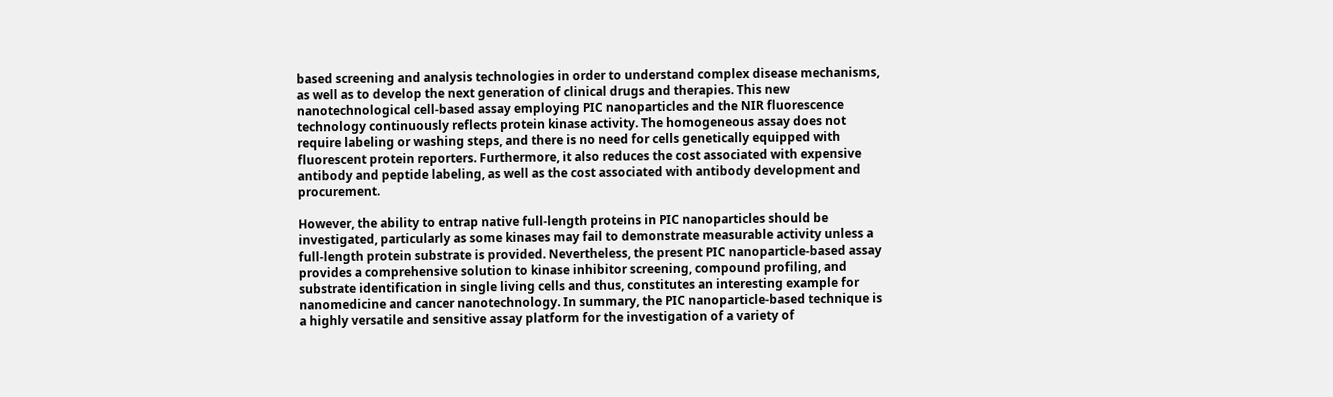based screening and analysis technologies in order to understand complex disease mechanisms, as well as to develop the next generation of clinical drugs and therapies. This new nanotechnological cell-based assay employing PIC nanoparticles and the NIR fluorescence technology continuously reflects protein kinase activity. The homogeneous assay does not require labeling or washing steps, and there is no need for cells genetically equipped with fluorescent protein reporters. Furthermore, it also reduces the cost associated with expensive antibody and peptide labeling, as well as the cost associated with antibody development and procurement.

However, the ability to entrap native full-length proteins in PIC nanoparticles should be investigated, particularly as some kinases may fail to demonstrate measurable activity unless a full-length protein substrate is provided. Nevertheless, the present PIC nanoparticle-based assay provides a comprehensive solution to kinase inhibitor screening, compound profiling, and substrate identification in single living cells and thus, constitutes an interesting example for nanomedicine and cancer nanotechnology. In summary, the PIC nanoparticle-based technique is a highly versatile and sensitive assay platform for the investigation of a variety of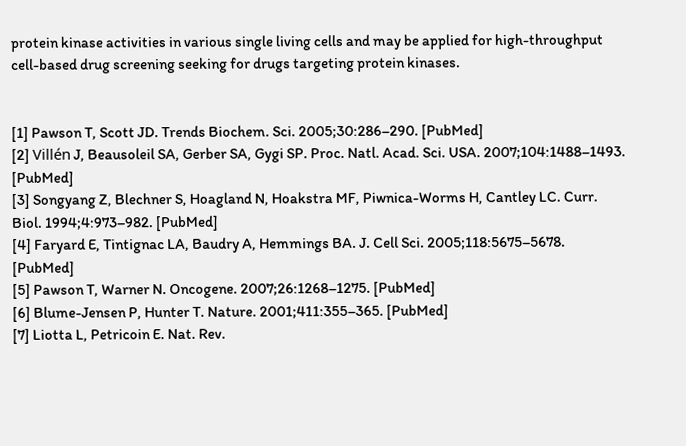protein kinase activities in various single living cells and may be applied for high-throughput cell-based drug screening seeking for drugs targeting protein kinases.


[1] Pawson T, Scott JD. Trends Biochem. Sci. 2005;30:286–290. [PubMed]
[2] Villén J, Beausoleil SA, Gerber SA, Gygi SP. Proc. Natl. Acad. Sci. USA. 2007;104:1488–1493. [PubMed]
[3] Songyang Z, Blechner S, Hoagland N, Hoakstra MF, Piwnica-Worms H, Cantley LC. Curr. Biol. 1994;4:973–982. [PubMed]
[4] Faryard E, Tintignac LA, Baudry A, Hemmings BA. J. Cell Sci. 2005;118:5675–5678. [PubMed]
[5] Pawson T, Warner N. Oncogene. 2007;26:1268–1275. [PubMed]
[6] Blume-Jensen P, Hunter T. Nature. 2001;411:355–365. [PubMed]
[7] Liotta L, Petricoin E. Nat. Rev.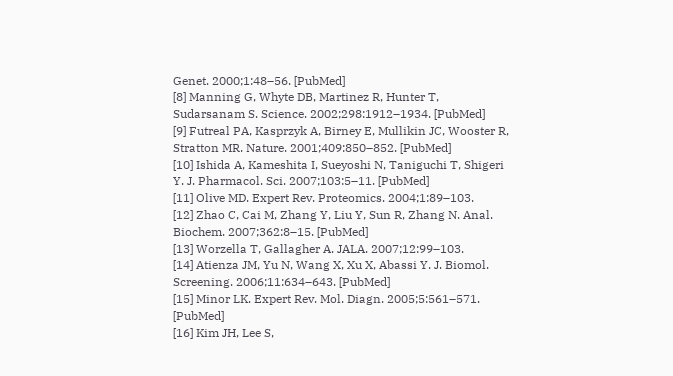Genet. 2000;1:48–56. [PubMed]
[8] Manning G, Whyte DB, Martinez R, Hunter T, Sudarsanam S. Science. 2002;298:1912–1934. [PubMed]
[9] Futreal PA, Kasprzyk A, Birney E, Mullikin JC, Wooster R, Stratton MR. Nature. 2001;409:850–852. [PubMed]
[10] Ishida A, Kameshita I, Sueyoshi N, Taniguchi T, Shigeri Y. J. Pharmacol. Sci. 2007;103:5–11. [PubMed]
[11] Olive MD. Expert Rev. Proteomics. 2004;1:89–103.
[12] Zhao C, Cai M, Zhang Y, Liu Y, Sun R, Zhang N. Anal. Biochem. 2007;362:8–15. [PubMed]
[13] Worzella T, Gallagher A. JALA. 2007;12:99–103.
[14] Atienza JM, Yu N, Wang X, Xu X, Abassi Y. J. Biomol. Screening. 2006;11:634–643. [PubMed]
[15] Minor LK. Expert Rev. Mol. Diagn. 2005;5:561–571. [PubMed]
[16] Kim JH, Lee S,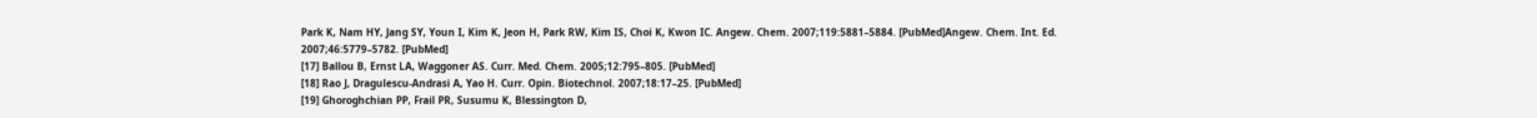Park K, Nam HY, Jang SY, Youn I, Kim K, Jeon H, Park RW, Kim IS, Choi K, Kwon IC. Angew. Chem. 2007;119:5881–5884. [PubMed]Angew. Chem. Int. Ed. 2007;46:5779–5782. [PubMed]
[17] Ballou B, Ernst LA, Waggoner AS. Curr. Med. Chem. 2005;12:795–805. [PubMed]
[18] Rao J, Dragulescu-Andrasi A, Yao H. Curr. Opin. Biotechnol. 2007;18:17–25. [PubMed]
[19] Ghoroghchian PP, Frail PR, Susumu K, Blessington D,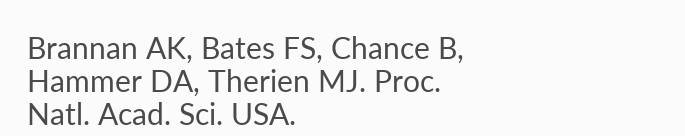Brannan AK, Bates FS, Chance B, Hammer DA, Therien MJ. Proc. Natl. Acad. Sci. USA.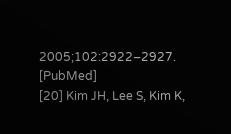2005;102:2922–2927. [PubMed]
[20] Kim JH, Lee S, Kim K,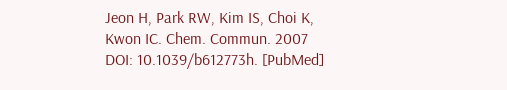Jeon H, Park RW, Kim IS, Choi K, Kwon IC. Chem. Commun. 2007 DOI: 10.1039/b612773h. [PubMed]